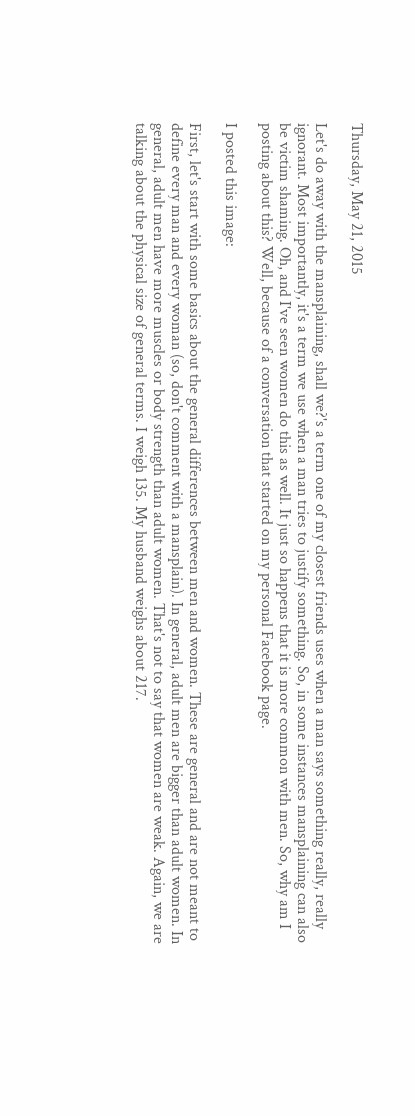Thursday, May 21, 2015

Let's do away with the mansplaining, shall we?'s a term one of my closest friends uses when a man says something really, really ignorant. Most importantly, it's a term we use when a man tries to justify something. So, in some instances mansplaining can also be victim shaming. Oh, and I've seen women do this as well. It just so happens that it is more common with men. So, why am I posting about this? Well, because of a conversation that started on my personal Facebook page.

I posted this image:

First, let's start with some basics about the general differences between men and women. These are general and are not meant to define every man and every woman (so, don't comment with a mansplain). In general, adult men are bigger than adult women. In general, adult men have more muscles or body strength than adult women. That's not to say that women are weak. Again, we are talking about the physical size of general terms. I weigh 135. My husband weighs about 217.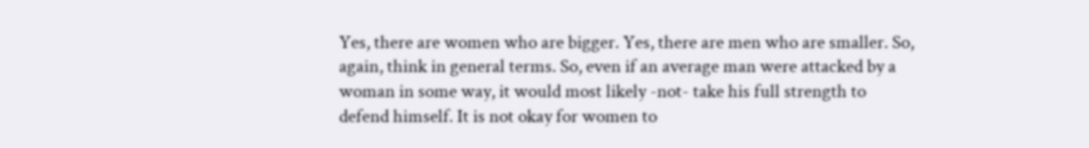Yes, there are women who are bigger. Yes, there are men who are smaller. So, again, think in general terms. So, even if an average man were attacked by a woman in some way, it would most likely -not- take his full strength to defend himself. It is not okay for women to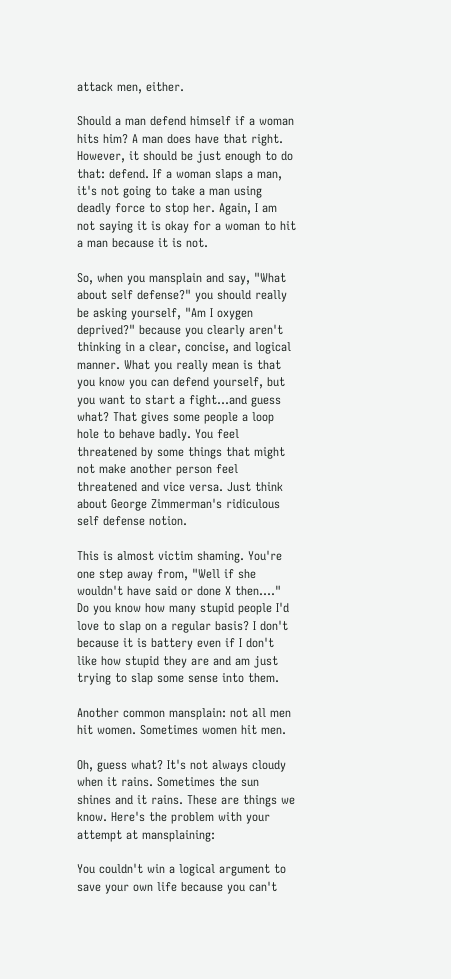attack men, either.

Should a man defend himself if a woman hits him? A man does have that right. However, it should be just enough to do that: defend. If a woman slaps a man, it's not going to take a man using deadly force to stop her. Again, I am not saying it is okay for a woman to hit a man because it is not.

So, when you mansplain and say, "What about self defense?" you should really be asking yourself, "Am I oxygen deprived?" because you clearly aren't thinking in a clear, concise, and logical manner. What you really mean is that you know you can defend yourself, but you want to start a fight...and guess what? That gives some people a loop hole to behave badly. You feel threatened by some things that might not make another person feel threatened and vice versa. Just think about George Zimmerman's ridiculous self defense notion.

This is almost victim shaming. You're one step away from, "Well if she wouldn't have said or done X then...." Do you know how many stupid people I'd love to slap on a regular basis? I don't because it is battery even if I don't like how stupid they are and am just trying to slap some sense into them.

Another common mansplain: not all men hit women. Sometimes women hit men.

Oh, guess what? It's not always cloudy when it rains. Sometimes the sun shines and it rains. These are things we know. Here's the problem with your attempt at mansplaining:

You couldn't win a logical argument to save your own life because you can't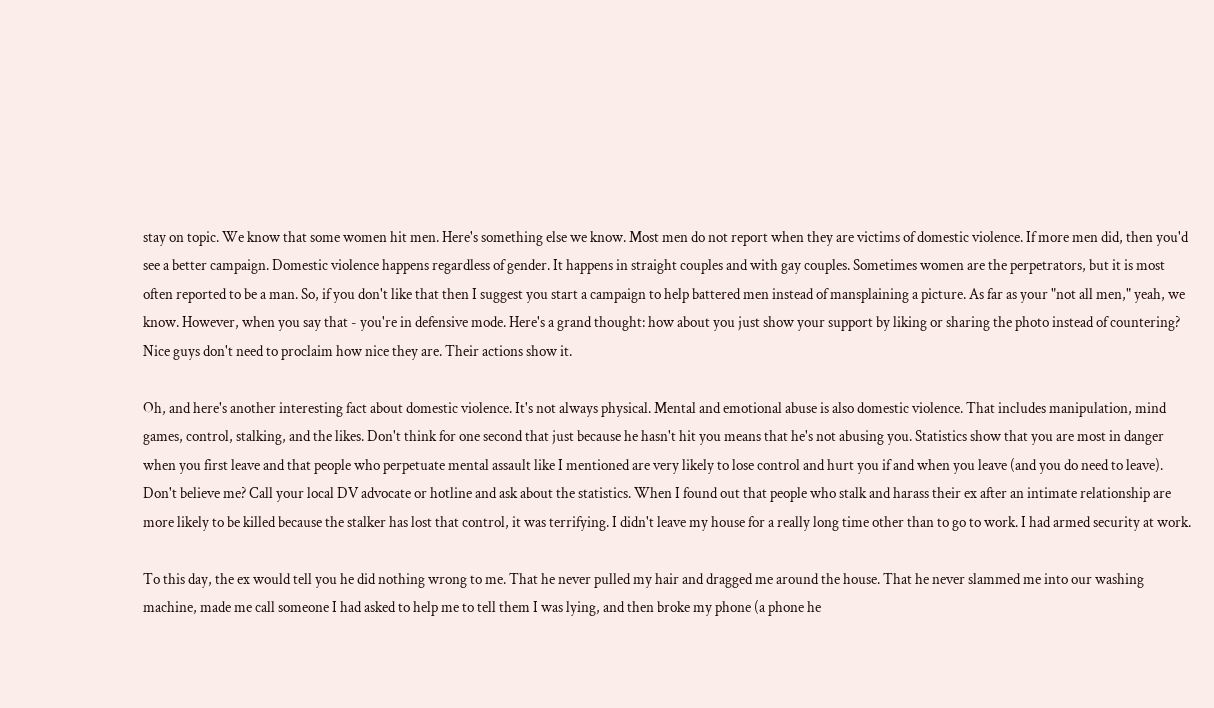stay on topic. We know that some women hit men. Here's something else we know. Most men do not report when they are victims of domestic violence. If more men did, then you'd see a better campaign. Domestic violence happens regardless of gender. It happens in straight couples and with gay couples. Sometimes women are the perpetrators, but it is most often reported to be a man. So, if you don't like that then I suggest you start a campaign to help battered men instead of mansplaining a picture. As far as your "not all men," yeah, we know. However, when you say that - you're in defensive mode. Here's a grand thought: how about you just show your support by liking or sharing the photo instead of countering? Nice guys don't need to proclaim how nice they are. Their actions show it.

Oh, and here's another interesting fact about domestic violence. It's not always physical. Mental and emotional abuse is also domestic violence. That includes manipulation, mind games, control, stalking, and the likes. Don't think for one second that just because he hasn't hit you means that he's not abusing you. Statistics show that you are most in danger when you first leave and that people who perpetuate mental assault like I mentioned are very likely to lose control and hurt you if and when you leave (and you do need to leave). Don't believe me? Call your local DV advocate or hotline and ask about the statistics. When I found out that people who stalk and harass their ex after an intimate relationship are more likely to be killed because the stalker has lost that control, it was terrifying. I didn't leave my house for a really long time other than to go to work. I had armed security at work.

To this day, the ex would tell you he did nothing wrong to me. That he never pulled my hair and dragged me around the house. That he never slammed me into our washing machine, made me call someone I had asked to help me to tell them I was lying, and then broke my phone (a phone he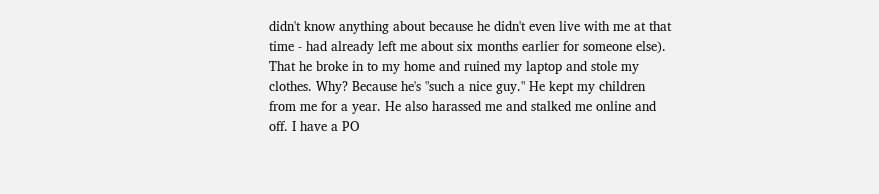didn't know anything about because he didn't even live with me at that time - had already left me about six months earlier for someone else). That he broke in to my home and ruined my laptop and stole my clothes. Why? Because he's "such a nice guy." He kept my children from me for a year. He also harassed me and stalked me online and off. I have a PO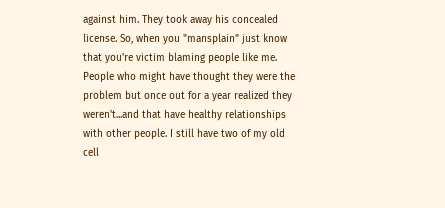against him. They took away his concealed license. So, when you "mansplain" just know that you're victim blaming people like me. People who might have thought they were the problem but once out for a year realized they weren't...and that have healthy relationships with other people. I still have two of my old cell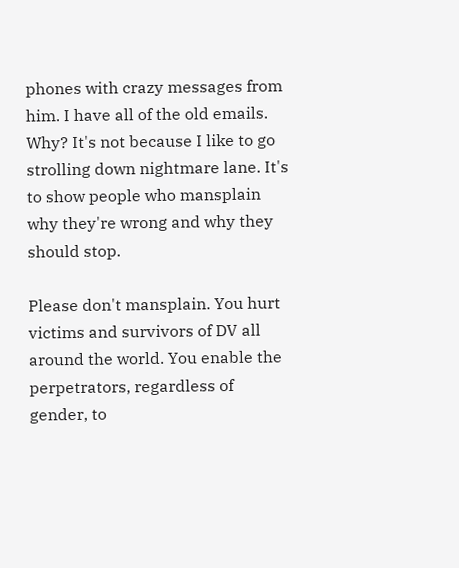phones with crazy messages from him. I have all of the old emails. Why? It's not because I like to go strolling down nightmare lane. It's to show people who mansplain why they're wrong and why they should stop.

Please don't mansplain. You hurt victims and survivors of DV all around the world. You enable the perpetrators, regardless of gender, to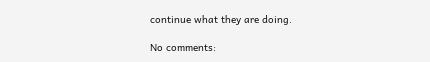continue what they are doing.

No comments: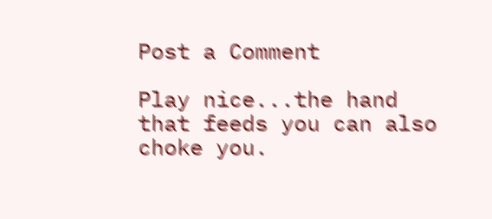Post a Comment

Play nice...the hand that feeds you can also choke you.